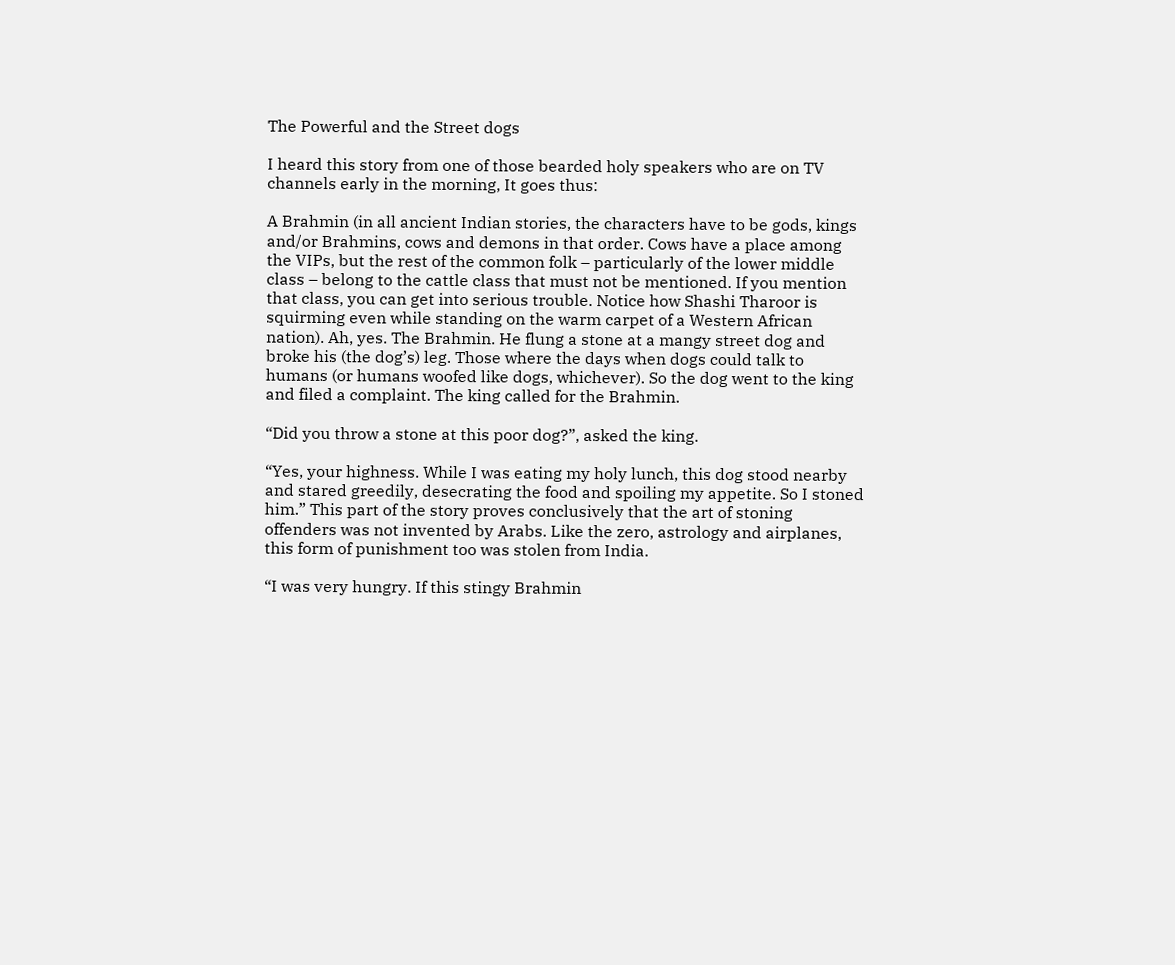The Powerful and the Street dogs

I heard this story from one of those bearded holy speakers who are on TV channels early in the morning, It goes thus:

A Brahmin (in all ancient Indian stories, the characters have to be gods, kings and/or Brahmins, cows and demons in that order. Cows have a place among the VIPs, but the rest of the common folk – particularly of the lower middle class – belong to the cattle class that must not be mentioned. If you mention that class, you can get into serious trouble. Notice how Shashi Tharoor is squirming even while standing on the warm carpet of a Western African nation). Ah, yes. The Brahmin. He flung a stone at a mangy street dog and broke his (the dog’s) leg. Those where the days when dogs could talk to humans (or humans woofed like dogs, whichever). So the dog went to the king and filed a complaint. The king called for the Brahmin.

“Did you throw a stone at this poor dog?”, asked the king.

“Yes, your highness. While I was eating my holy lunch, this dog stood nearby and stared greedily, desecrating the food and spoiling my appetite. So I stoned him.” This part of the story proves conclusively that the art of stoning offenders was not invented by Arabs. Like the zero, astrology and airplanes, this form of punishment too was stolen from India.

“I was very hungry. If this stingy Brahmin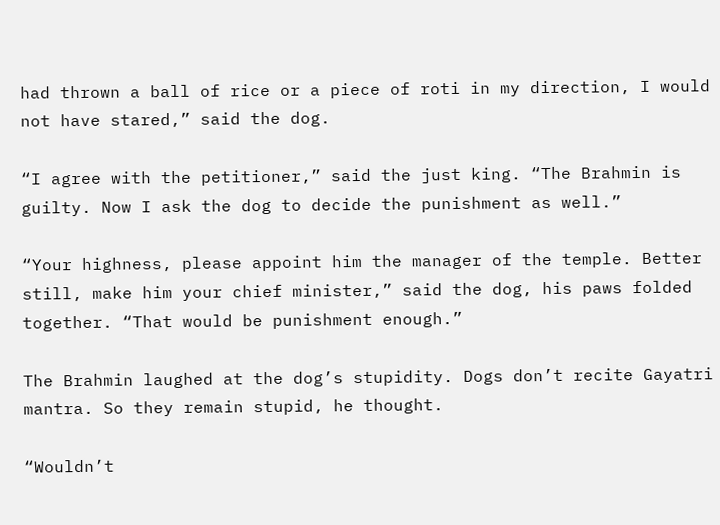had thrown a ball of rice or a piece of roti in my direction, I would not have stared,” said the dog.

“I agree with the petitioner,” said the just king. “The Brahmin is guilty. Now I ask the dog to decide the punishment as well.”

“Your highness, please appoint him the manager of the temple. Better still, make him your chief minister,” said the dog, his paws folded together. “That would be punishment enough.”

The Brahmin laughed at the dog’s stupidity. Dogs don’t recite Gayatri mantra. So they remain stupid, he thought.

“Wouldn’t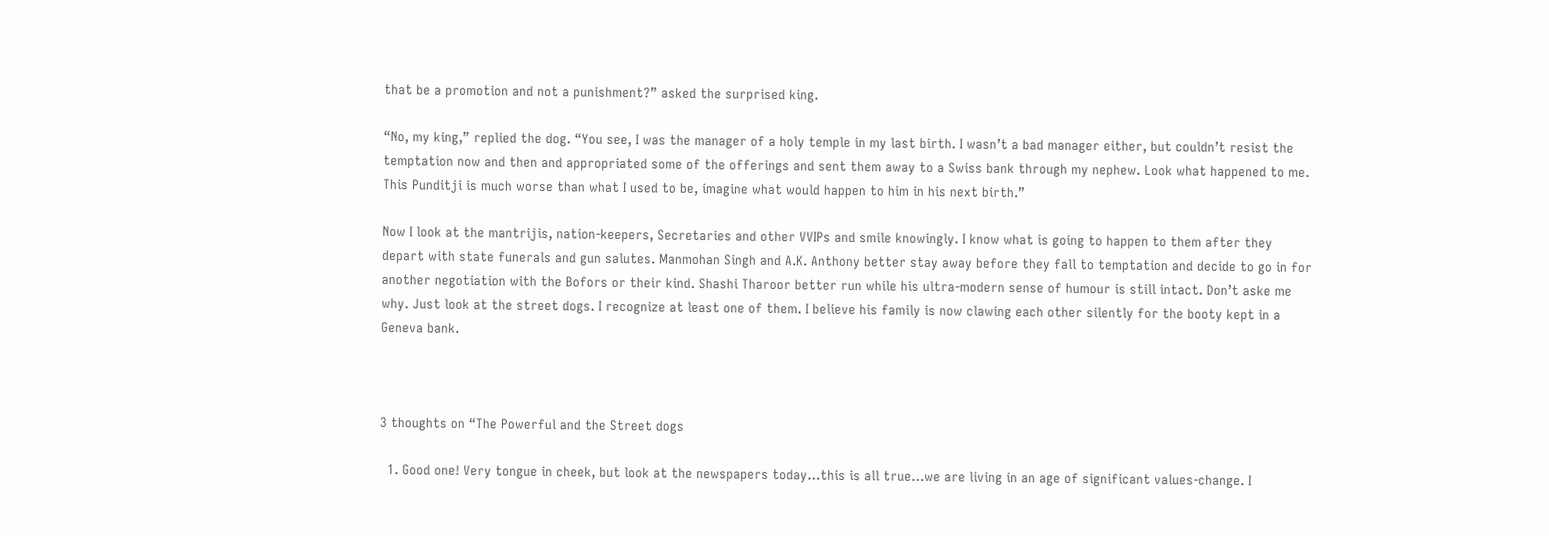that be a promotion and not a punishment?” asked the surprised king.

“No, my king,” replied the dog. “You see, I was the manager of a holy temple in my last birth. I wasn’t a bad manager either, but couldn’t resist the temptation now and then and appropriated some of the offerings and sent them away to a Swiss bank through my nephew. Look what happened to me. This Punditji is much worse than what I used to be, imagine what would happen to him in his next birth.”

Now I look at the mantrijis, nation-keepers, Secretaries and other VVIPs and smile knowingly. I know what is going to happen to them after they depart with state funerals and gun salutes. Manmohan Singh and A.K. Anthony better stay away before they fall to temptation and decide to go in for another negotiation with the Bofors or their kind. Shashi Tharoor better run while his ultra-modern sense of humour is still intact. Don’t aske me why. Just look at the street dogs. I recognize at least one of them. I believe his family is now clawing each other silently for the booty kept in a Geneva bank.



3 thoughts on “The Powerful and the Street dogs

  1. Good one! Very tongue in cheek, but look at the newspapers today…this is all true…we are living in an age of significant values-change. I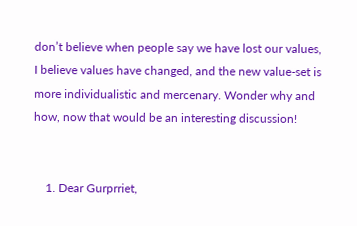don’t believe when people say we have lost our values, I believe values have changed, and the new value-set is more individualistic and mercenary. Wonder why and how, now that would be an interesting discussion!


    1. Dear Gurprriet,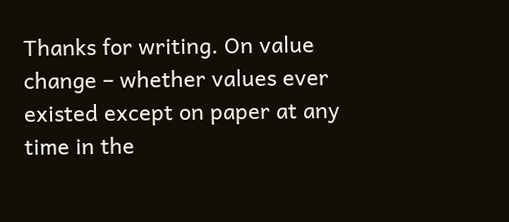Thanks for writing. On value change – whether values ever existed except on paper at any time in the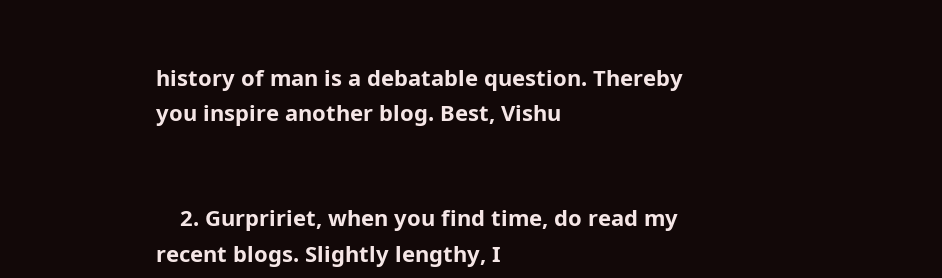history of man is a debatable question. Thereby you inspire another blog. Best, Vishu


    2. Gurpririet, when you find time, do read my recent blogs. Slightly lengthy, I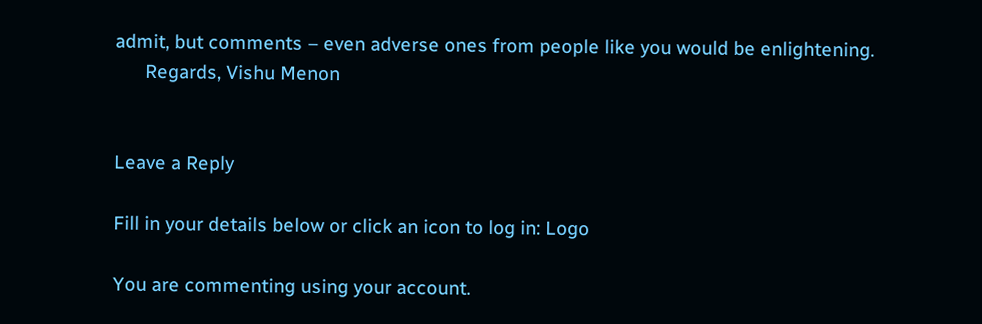admit, but comments – even adverse ones from people like you would be enlightening.
      Regards, Vishu Menon


Leave a Reply

Fill in your details below or click an icon to log in: Logo

You are commenting using your account.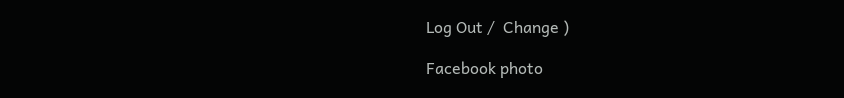Log Out /  Change )

Facebook photo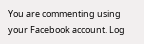You are commenting using your Facebook account. Log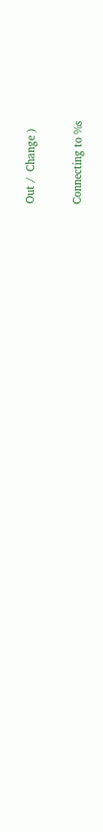Out /  Change )

Connecting to %s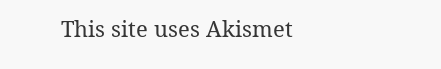This site uses Akismet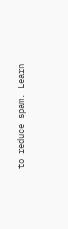to reduce spam. Learn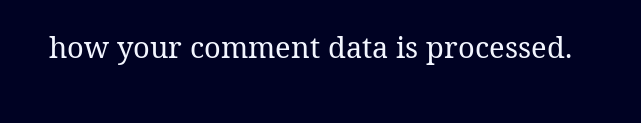how your comment data is processed.